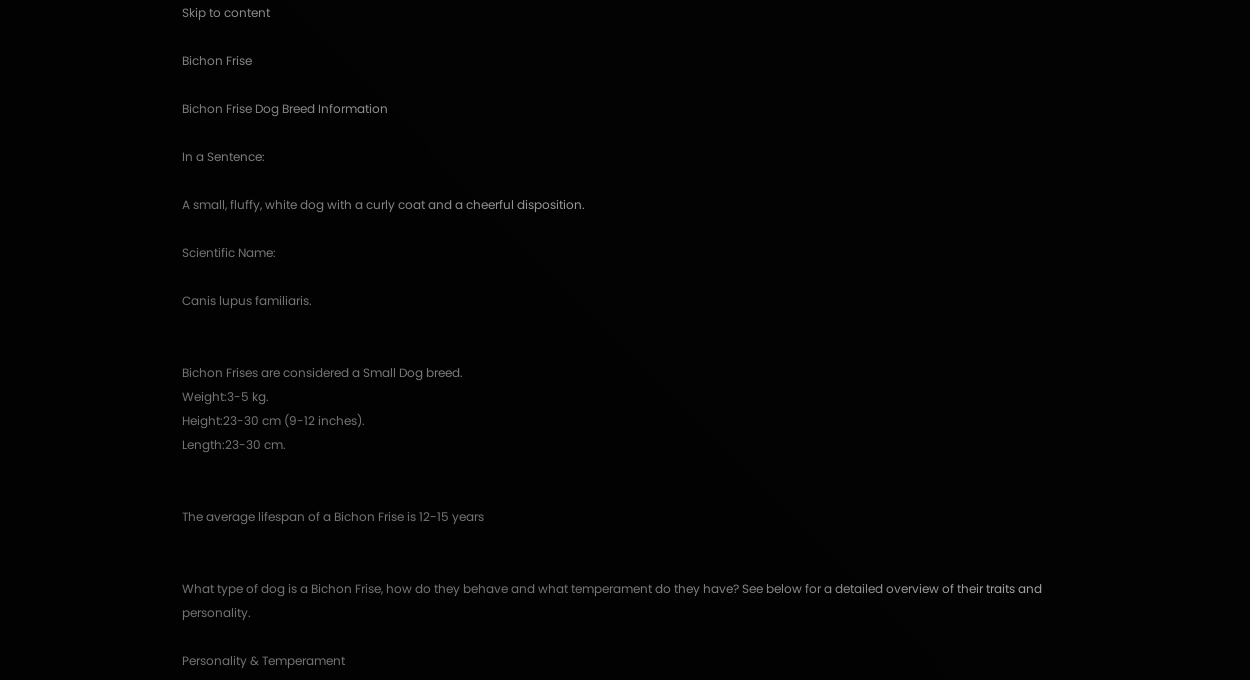Skip to content

Bichon Frise

Bichon Frise Dog Breed Information

In a Sentence:

A small, fluffy, white dog with a curly coat and a cheerful disposition.

Scientific Name:

Canis lupus familiaris.


Bichon Frises are considered a Small Dog breed.
Weight:3-5 kg.
Height:23-30 cm (9-12 inches).
Length:23-30 cm.


The average lifespan of a Bichon Frise is 12-15 years


What type of dog is a Bichon Frise, how do they behave and what temperament do they have? See below for a detailed overview of their traits and personality.

Personality & Temperament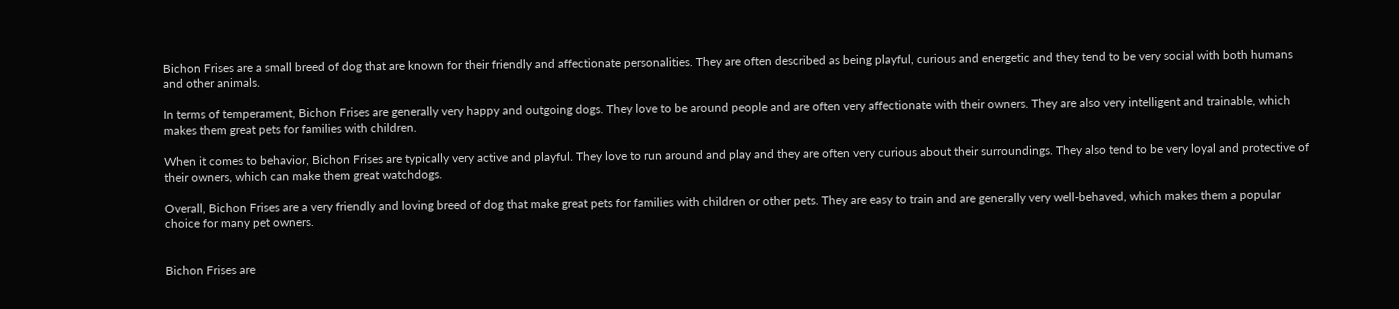Bichon Frises are a small breed of dog that are known for their friendly and affectionate personalities. They are often described as being playful, curious and energetic and they tend to be very social with both humans and other animals.

In terms of temperament, Bichon Frises are generally very happy and outgoing dogs. They love to be around people and are often very affectionate with their owners. They are also very intelligent and trainable, which makes them great pets for families with children.

When it comes to behavior, Bichon Frises are typically very active and playful. They love to run around and play and they are often very curious about their surroundings. They also tend to be very loyal and protective of their owners, which can make them great watchdogs.

Overall, Bichon Frises are a very friendly and loving breed of dog that make great pets for families with children or other pets. They are easy to train and are generally very well-behaved, which makes them a popular choice for many pet owners.


Bichon Frises are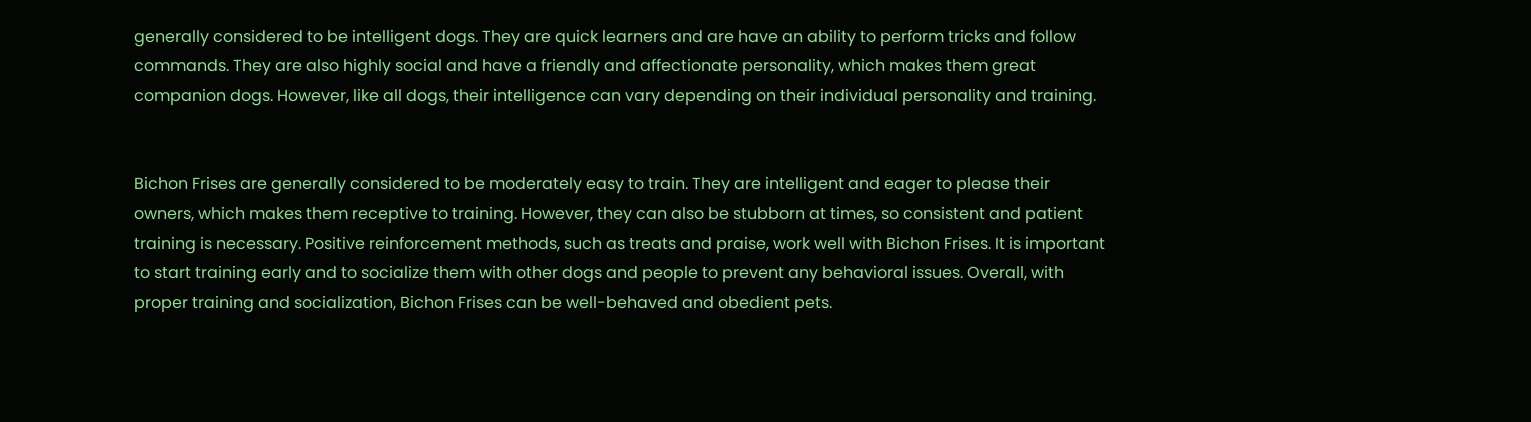generally considered to be intelligent dogs. They are quick learners and are have an ability to perform tricks and follow commands. They are also highly social and have a friendly and affectionate personality, which makes them great companion dogs. However, like all dogs, their intelligence can vary depending on their individual personality and training.


Bichon Frises are generally considered to be moderately easy to train. They are intelligent and eager to please their owners, which makes them receptive to training. However, they can also be stubborn at times, so consistent and patient training is necessary. Positive reinforcement methods, such as treats and praise, work well with Bichon Frises. It is important to start training early and to socialize them with other dogs and people to prevent any behavioral issues. Overall, with proper training and socialization, Bichon Frises can be well-behaved and obedient pets.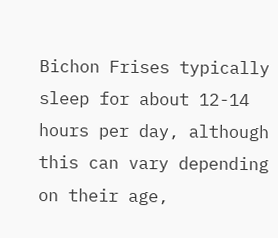Bichon Frises typically sleep for about 12-14 hours per day, although this can vary depending on their age,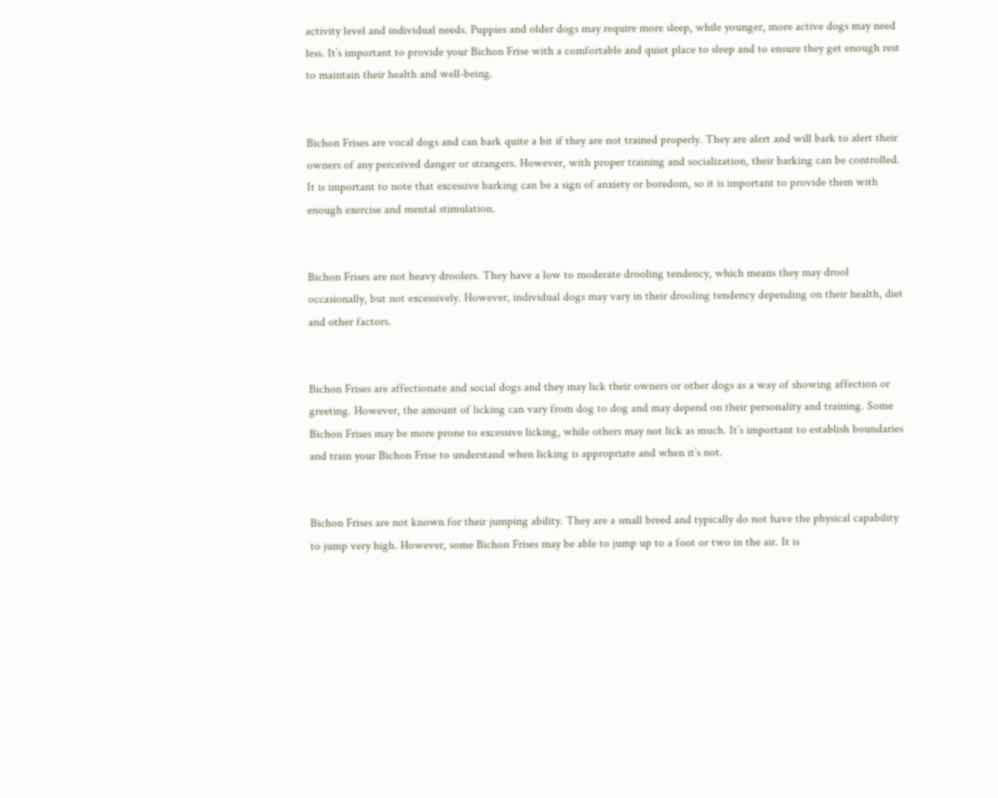activity level and individual needs. Puppies and older dogs may require more sleep, while younger, more active dogs may need less. It’s important to provide your Bichon Frise with a comfortable and quiet place to sleep and to ensure they get enough rest to maintain their health and well-being.


Bichon Frises are vocal dogs and can bark quite a bit if they are not trained properly. They are alert and will bark to alert their owners of any perceived danger or strangers. However, with proper training and socialization, their barking can be controlled. It is important to note that excessive barking can be a sign of anxiety or boredom, so it is important to provide them with enough exercise and mental stimulation.


Bichon Frises are not heavy droolers. They have a low to moderate drooling tendency, which means they may drool occasionally, but not excessively. However, individual dogs may vary in their drooling tendency depending on their health, diet and other factors.


Bichon Frises are affectionate and social dogs and they may lick their owners or other dogs as a way of showing affection or greeting. However, the amount of licking can vary from dog to dog and may depend on their personality and training. Some Bichon Frises may be more prone to excessive licking, while others may not lick as much. It’s important to establish boundaries and train your Bichon Frise to understand when licking is appropriate and when it’s not.


Bichon Frises are not known for their jumping ability. They are a small breed and typically do not have the physical capability to jump very high. However, some Bichon Frises may be able to jump up to a foot or two in the air. It is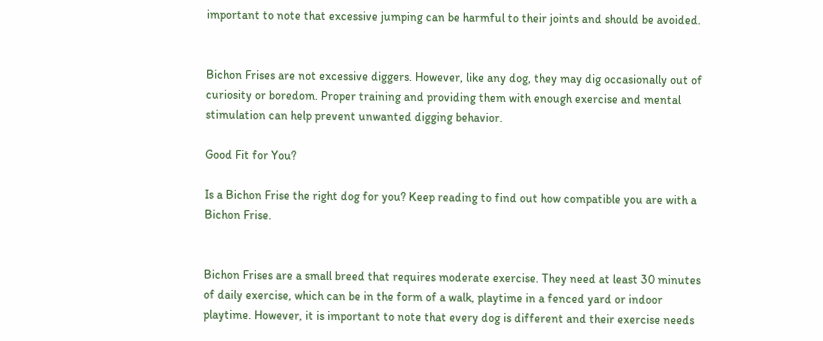important to note that excessive jumping can be harmful to their joints and should be avoided.


Bichon Frises are not excessive diggers. However, like any dog, they may dig occasionally out of curiosity or boredom. Proper training and providing them with enough exercise and mental stimulation can help prevent unwanted digging behavior.

Good Fit for You?

Is a Bichon Frise the right dog for you? Keep reading to find out how compatible you are with a Bichon Frise.


Bichon Frises are a small breed that requires moderate exercise. They need at least 30 minutes of daily exercise, which can be in the form of a walk, playtime in a fenced yard or indoor playtime. However, it is important to note that every dog is different and their exercise needs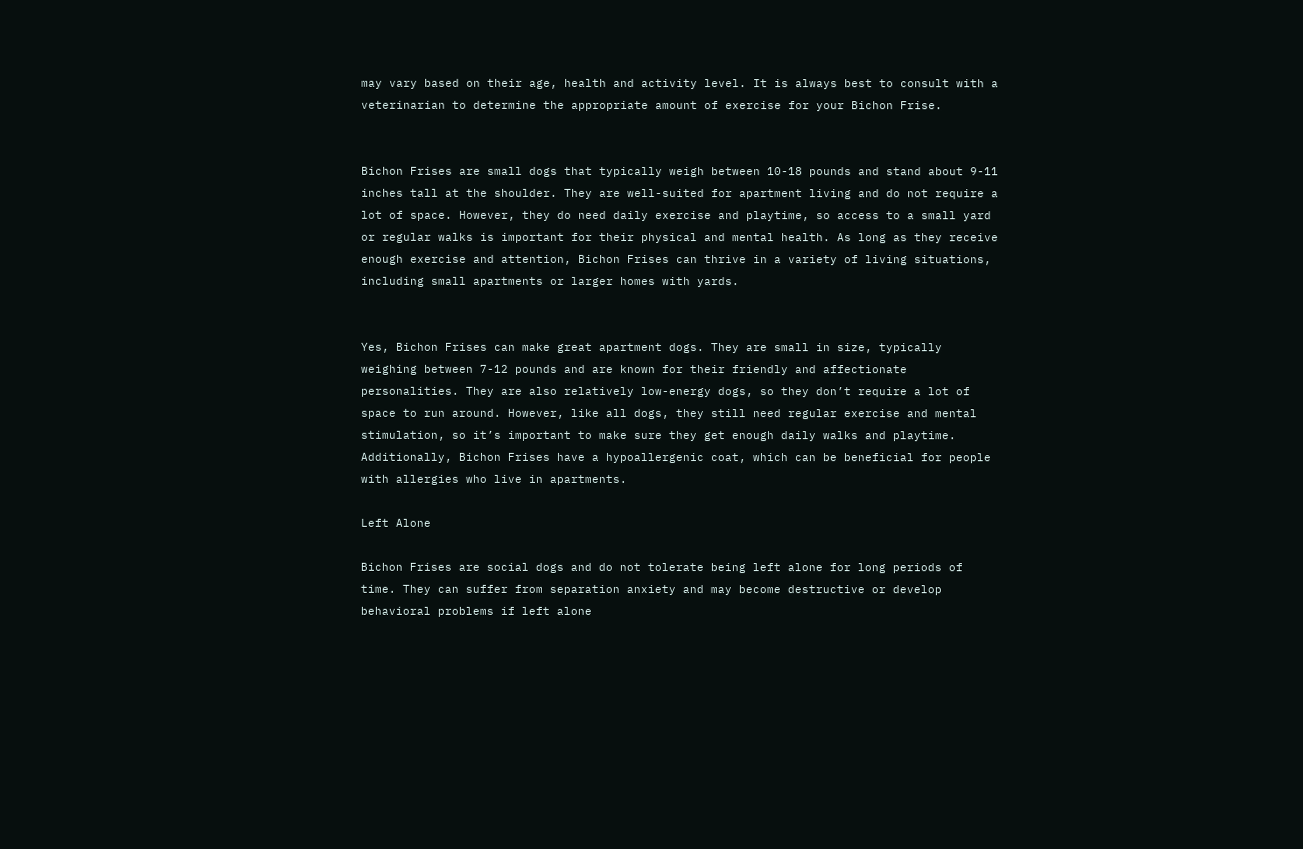may vary based on their age, health and activity level. It is always best to consult with a veterinarian to determine the appropriate amount of exercise for your Bichon Frise.


Bichon Frises are small dogs that typically weigh between 10-18 pounds and stand about 9-11 inches tall at the shoulder. They are well-suited for apartment living and do not require a lot of space. However, they do need daily exercise and playtime, so access to a small yard or regular walks is important for their physical and mental health. As long as they receive enough exercise and attention, Bichon Frises can thrive in a variety of living situations, including small apartments or larger homes with yards.


Yes, Bichon Frises can make great apartment dogs. They are small in size, typically weighing between 7-12 pounds and are known for their friendly and affectionate personalities. They are also relatively low-energy dogs, so they don’t require a lot of space to run around. However, like all dogs, they still need regular exercise and mental stimulation, so it’s important to make sure they get enough daily walks and playtime. Additionally, Bichon Frises have a hypoallergenic coat, which can be beneficial for people with allergies who live in apartments.

Left Alone

Bichon Frises are social dogs and do not tolerate being left alone for long periods of time. They can suffer from separation anxiety and may become destructive or develop behavioral problems if left alone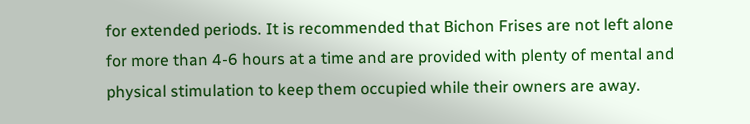for extended periods. It is recommended that Bichon Frises are not left alone for more than 4-6 hours at a time and are provided with plenty of mental and physical stimulation to keep them occupied while their owners are away.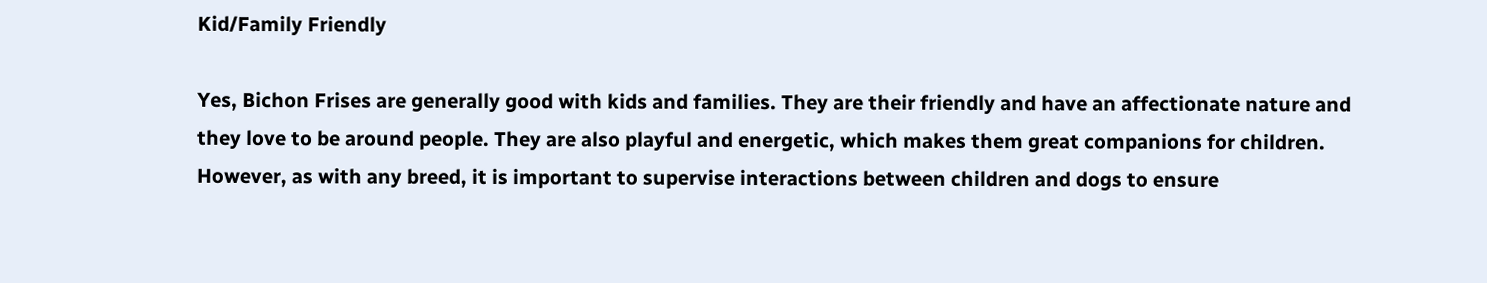Kid/Family Friendly

Yes, Bichon Frises are generally good with kids and families. They are their friendly and have an affectionate nature and they love to be around people. They are also playful and energetic, which makes them great companions for children. However, as with any breed, it is important to supervise interactions between children and dogs to ensure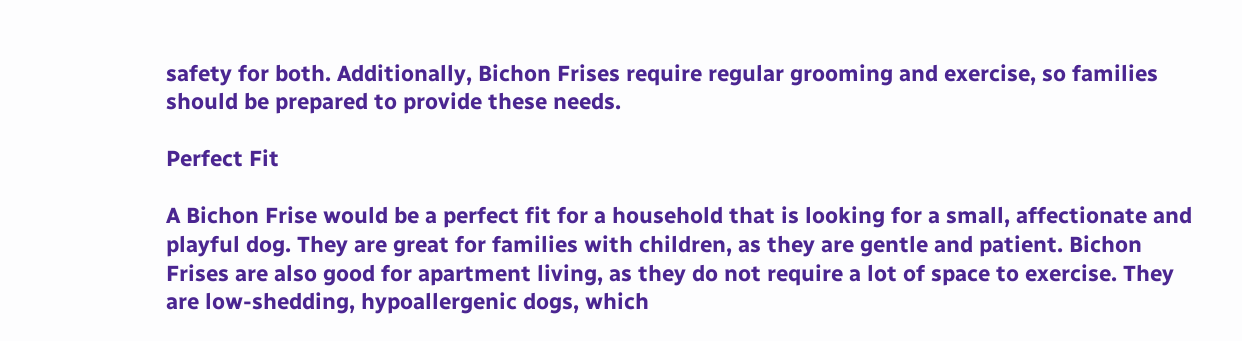safety for both. Additionally, Bichon Frises require regular grooming and exercise, so families should be prepared to provide these needs.

Perfect Fit

A Bichon Frise would be a perfect fit for a household that is looking for a small, affectionate and playful dog. They are great for families with children, as they are gentle and patient. Bichon Frises are also good for apartment living, as they do not require a lot of space to exercise. They are low-shedding, hypoallergenic dogs, which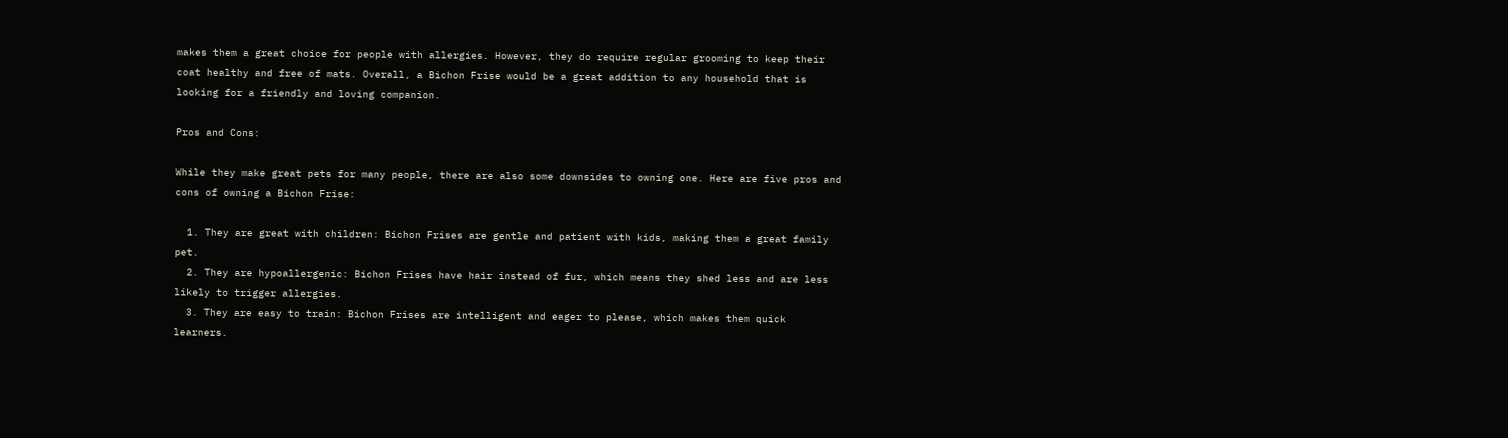makes them a great choice for people with allergies. However, they do require regular grooming to keep their coat healthy and free of mats. Overall, a Bichon Frise would be a great addition to any household that is looking for a friendly and loving companion.

Pros and Cons:

While they make great pets for many people, there are also some downsides to owning one. Here are five pros and cons of owning a Bichon Frise:

  1. They are great with children: Bichon Frises are gentle and patient with kids, making them a great family pet.
  2. They are hypoallergenic: Bichon Frises have hair instead of fur, which means they shed less and are less likely to trigger allergies.
  3. They are easy to train: Bichon Frises are intelligent and eager to please, which makes them quick learners.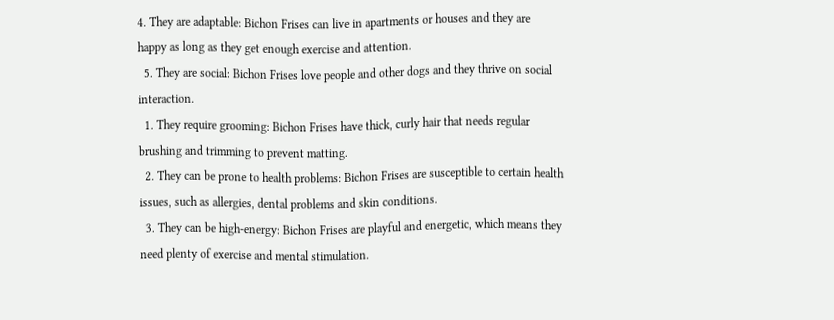4. They are adaptable: Bichon Frises can live in apartments or houses and they are happy as long as they get enough exercise and attention.
  5. They are social: Bichon Frises love people and other dogs and they thrive on social interaction.
  1. They require grooming: Bichon Frises have thick, curly hair that needs regular brushing and trimming to prevent matting.
  2. They can be prone to health problems: Bichon Frises are susceptible to certain health issues, such as allergies, dental problems and skin conditions.
  3. They can be high-energy: Bichon Frises are playful and energetic, which means they need plenty of exercise and mental stimulation.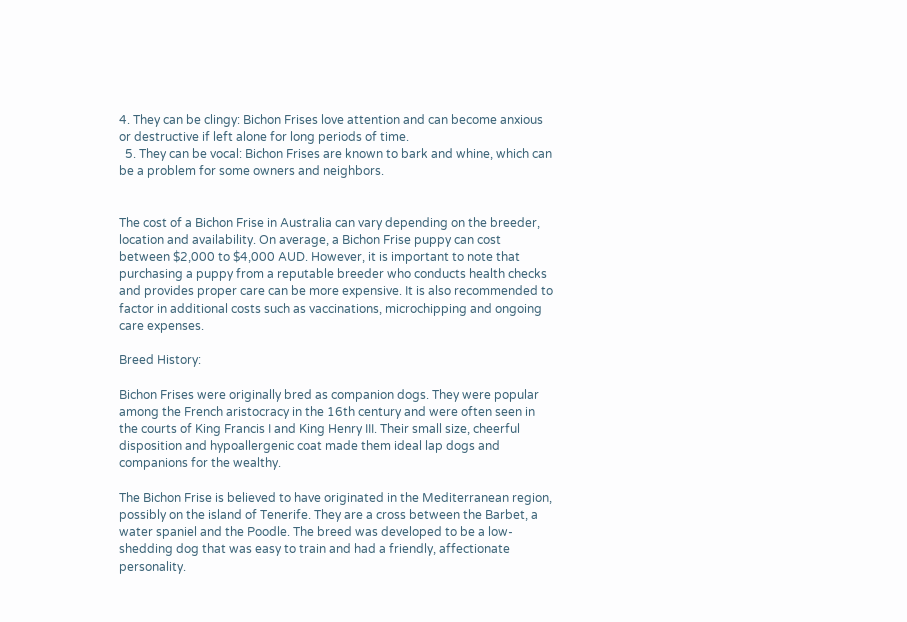4. They can be clingy: Bichon Frises love attention and can become anxious or destructive if left alone for long periods of time.
  5. They can be vocal: Bichon Frises are known to bark and whine, which can be a problem for some owners and neighbors.


The cost of a Bichon Frise in Australia can vary depending on the breeder, location and availability. On average, a Bichon Frise puppy can cost between $2,000 to $4,000 AUD. However, it is important to note that purchasing a puppy from a reputable breeder who conducts health checks and provides proper care can be more expensive. It is also recommended to factor in additional costs such as vaccinations, microchipping and ongoing care expenses.

Breed History:

Bichon Frises were originally bred as companion dogs. They were popular among the French aristocracy in the 16th century and were often seen in the courts of King Francis I and King Henry III. Their small size, cheerful disposition and hypoallergenic coat made them ideal lap dogs and companions for the wealthy.

The Bichon Frise is believed to have originated in the Mediterranean region, possibly on the island of Tenerife. They are a cross between the Barbet, a water spaniel and the Poodle. The breed was developed to be a low-shedding dog that was easy to train and had a friendly, affectionate personality.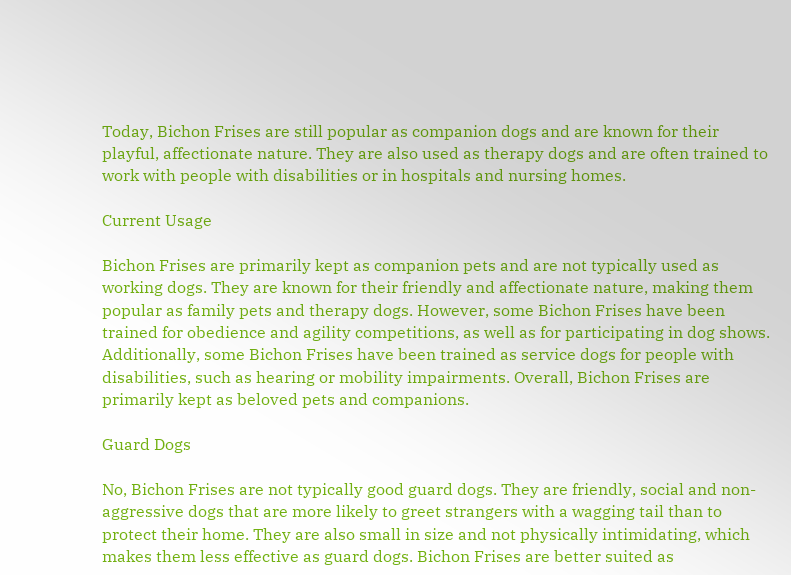Today, Bichon Frises are still popular as companion dogs and are known for their playful, affectionate nature. They are also used as therapy dogs and are often trained to work with people with disabilities or in hospitals and nursing homes.

Current Usage

Bichon Frises are primarily kept as companion pets and are not typically used as working dogs. They are known for their friendly and affectionate nature, making them popular as family pets and therapy dogs. However, some Bichon Frises have been trained for obedience and agility competitions, as well as for participating in dog shows. Additionally, some Bichon Frises have been trained as service dogs for people with disabilities, such as hearing or mobility impairments. Overall, Bichon Frises are primarily kept as beloved pets and companions.

Guard Dogs

No, Bichon Frises are not typically good guard dogs. They are friendly, social and non-aggressive dogs that are more likely to greet strangers with a wagging tail than to protect their home. They are also small in size and not physically intimidating, which makes them less effective as guard dogs. Bichon Frises are better suited as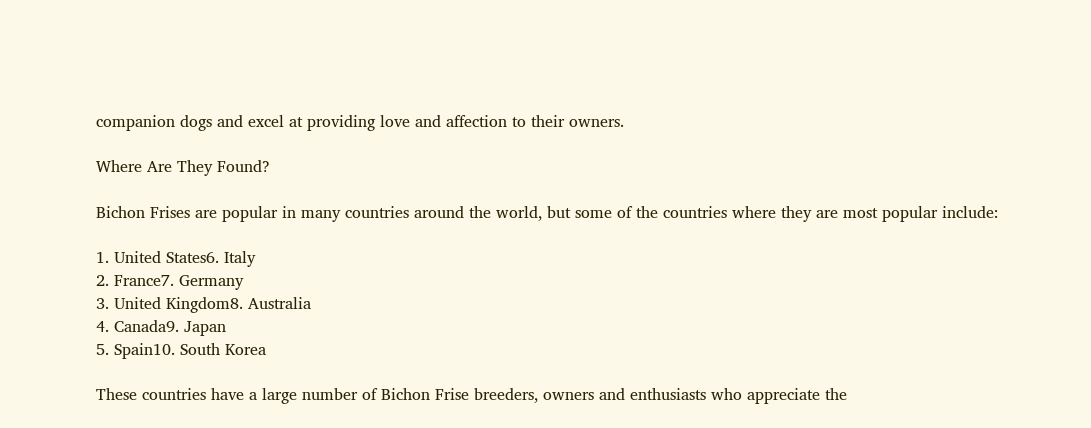companion dogs and excel at providing love and affection to their owners.

Where Are They Found?

Bichon Frises are popular in many countries around the world, but some of the countries where they are most popular include:

1. United States6. Italy
2. France7. Germany
3. United Kingdom8. Australia
4. Canada9. Japan
5. Spain10. South Korea

These countries have a large number of Bichon Frise breeders, owners and enthusiasts who appreciate the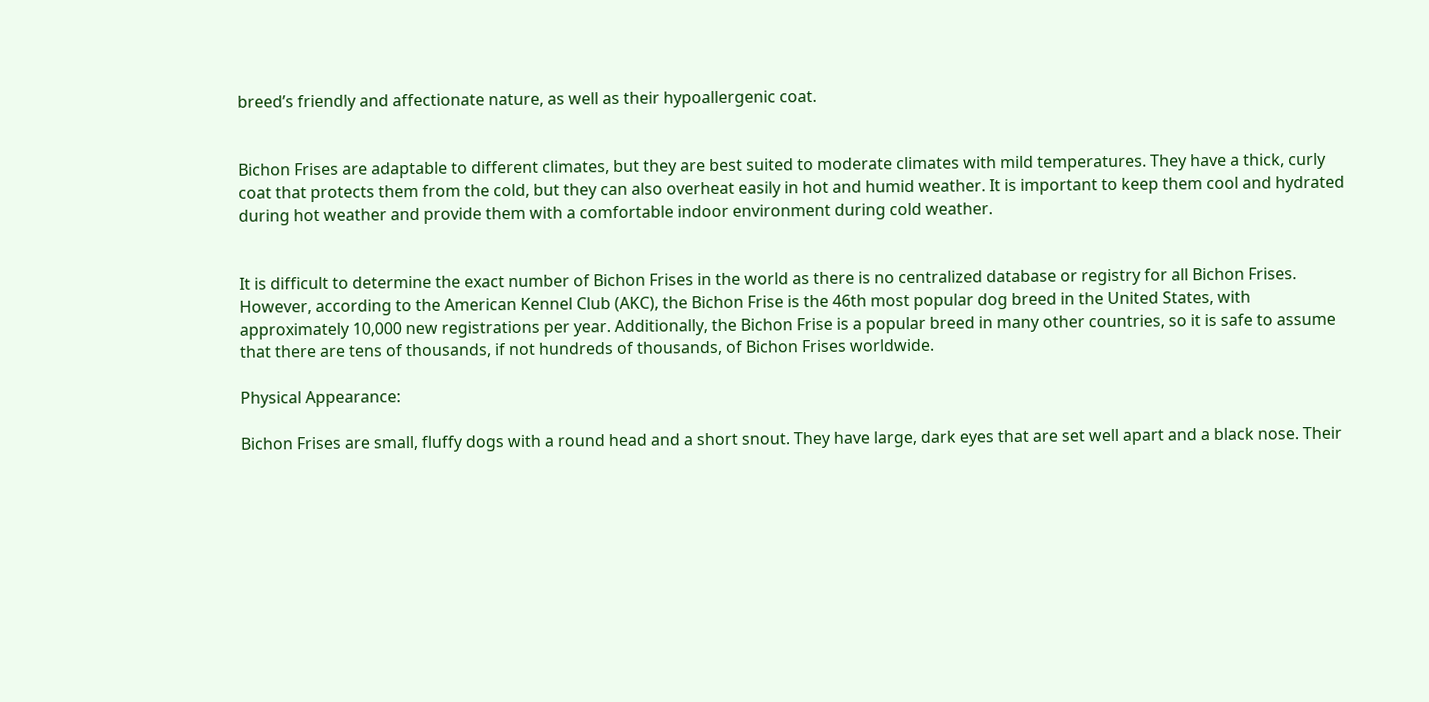breed’s friendly and affectionate nature, as well as their hypoallergenic coat.


Bichon Frises are adaptable to different climates, but they are best suited to moderate climates with mild temperatures. They have a thick, curly coat that protects them from the cold, but they can also overheat easily in hot and humid weather. It is important to keep them cool and hydrated during hot weather and provide them with a comfortable indoor environment during cold weather.


It is difficult to determine the exact number of Bichon Frises in the world as there is no centralized database or registry for all Bichon Frises. However, according to the American Kennel Club (AKC), the Bichon Frise is the 46th most popular dog breed in the United States, with approximately 10,000 new registrations per year. Additionally, the Bichon Frise is a popular breed in many other countries, so it is safe to assume that there are tens of thousands, if not hundreds of thousands, of Bichon Frises worldwide.

Physical Appearance:

Bichon Frises are small, fluffy dogs with a round head and a short snout. They have large, dark eyes that are set well apart and a black nose. Their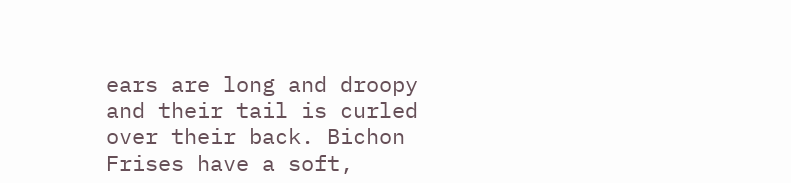ears are long and droopy and their tail is curled over their back. Bichon Frises have a soft,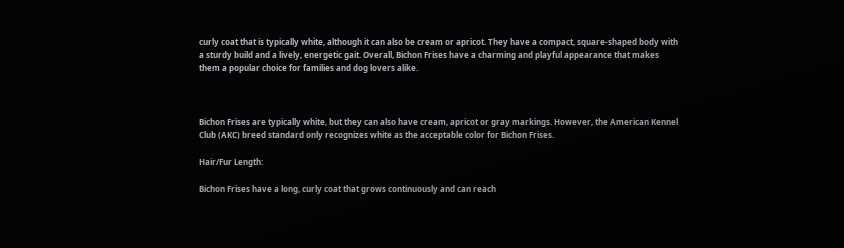curly coat that is typically white, although it can also be cream or apricot. They have a compact, square-shaped body with a sturdy build and a lively, energetic gait. Overall, Bichon Frises have a charming and playful appearance that makes them a popular choice for families and dog lovers alike.



Bichon Frises are typically white, but they can also have cream, apricot or gray markings. However, the American Kennel Club (AKC) breed standard only recognizes white as the acceptable color for Bichon Frises.

Hair/Fur Length:

Bichon Frises have a long, curly coat that grows continuously and can reach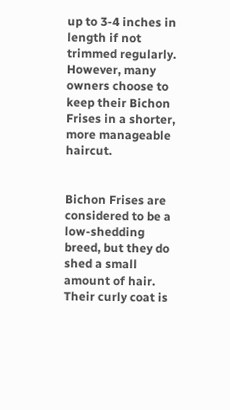up to 3-4 inches in length if not trimmed regularly. However, many owners choose to keep their Bichon Frises in a shorter, more manageable haircut.


Bichon Frises are considered to be a low-shedding breed, but they do shed a small amount of hair. Their curly coat is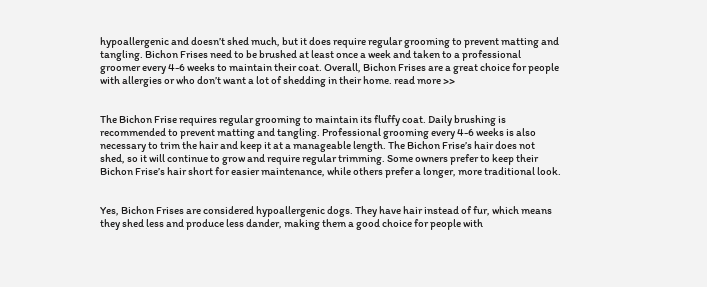hypoallergenic and doesn’t shed much, but it does require regular grooming to prevent matting and tangling. Bichon Frises need to be brushed at least once a week and taken to a professional groomer every 4-6 weeks to maintain their coat. Overall, Bichon Frises are a great choice for people with allergies or who don’t want a lot of shedding in their home. read more >>


The Bichon Frise requires regular grooming to maintain its fluffy coat. Daily brushing is recommended to prevent matting and tangling. Professional grooming every 4-6 weeks is also necessary to trim the hair and keep it at a manageable length. The Bichon Frise’s hair does not shed, so it will continue to grow and require regular trimming. Some owners prefer to keep their Bichon Frise’s hair short for easier maintenance, while others prefer a longer, more traditional look.


Yes, Bichon Frises are considered hypoallergenic dogs. They have hair instead of fur, which means they shed less and produce less dander, making them a good choice for people with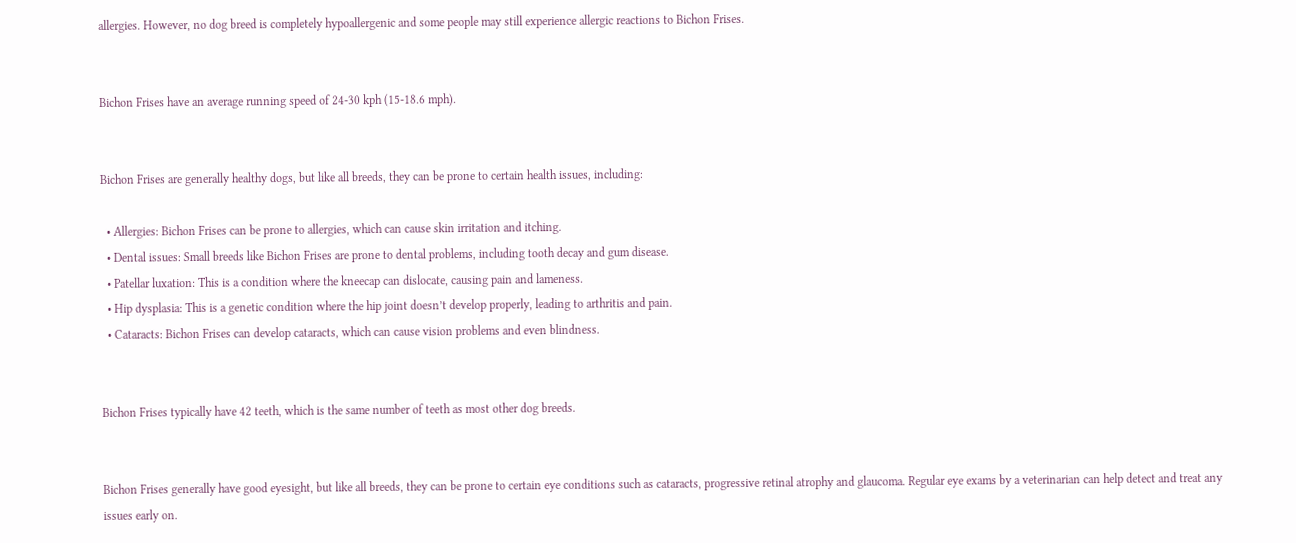allergies. However, no dog breed is completely hypoallergenic and some people may still experience allergic reactions to Bichon Frises.


Bichon Frises have an average running speed of 24-30 kph (15-18.6 mph).


Bichon Frises are generally healthy dogs, but like all breeds, they can be prone to certain health issues, including:

  • Allergies: Bichon Frises can be prone to allergies, which can cause skin irritation and itching.
  • Dental issues: Small breeds like Bichon Frises are prone to dental problems, including tooth decay and gum disease.
  • Patellar luxation: This is a condition where the kneecap can dislocate, causing pain and lameness.
  • Hip dysplasia: This is a genetic condition where the hip joint doesn’t develop properly, leading to arthritis and pain.
  • Cataracts: Bichon Frises can develop cataracts, which can cause vision problems and even blindness.


Bichon Frises typically have 42 teeth, which is the same number of teeth as most other dog breeds.


Bichon Frises generally have good eyesight, but like all breeds, they can be prone to certain eye conditions such as cataracts, progressive retinal atrophy and glaucoma. Regular eye exams by a veterinarian can help detect and treat any issues early on.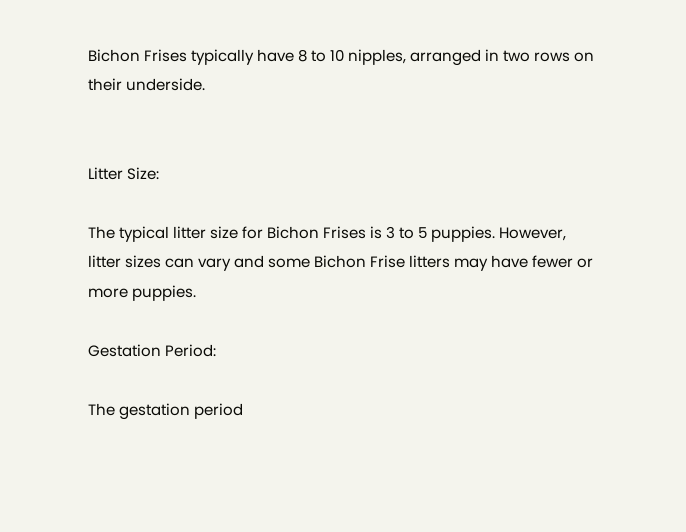Bichon Frises typically have 8 to 10 nipples, arranged in two rows on their underside.


Litter Size:

The typical litter size for Bichon Frises is 3 to 5 puppies. However, litter sizes can vary and some Bichon Frise litters may have fewer or more puppies.

Gestation Period:

The gestation period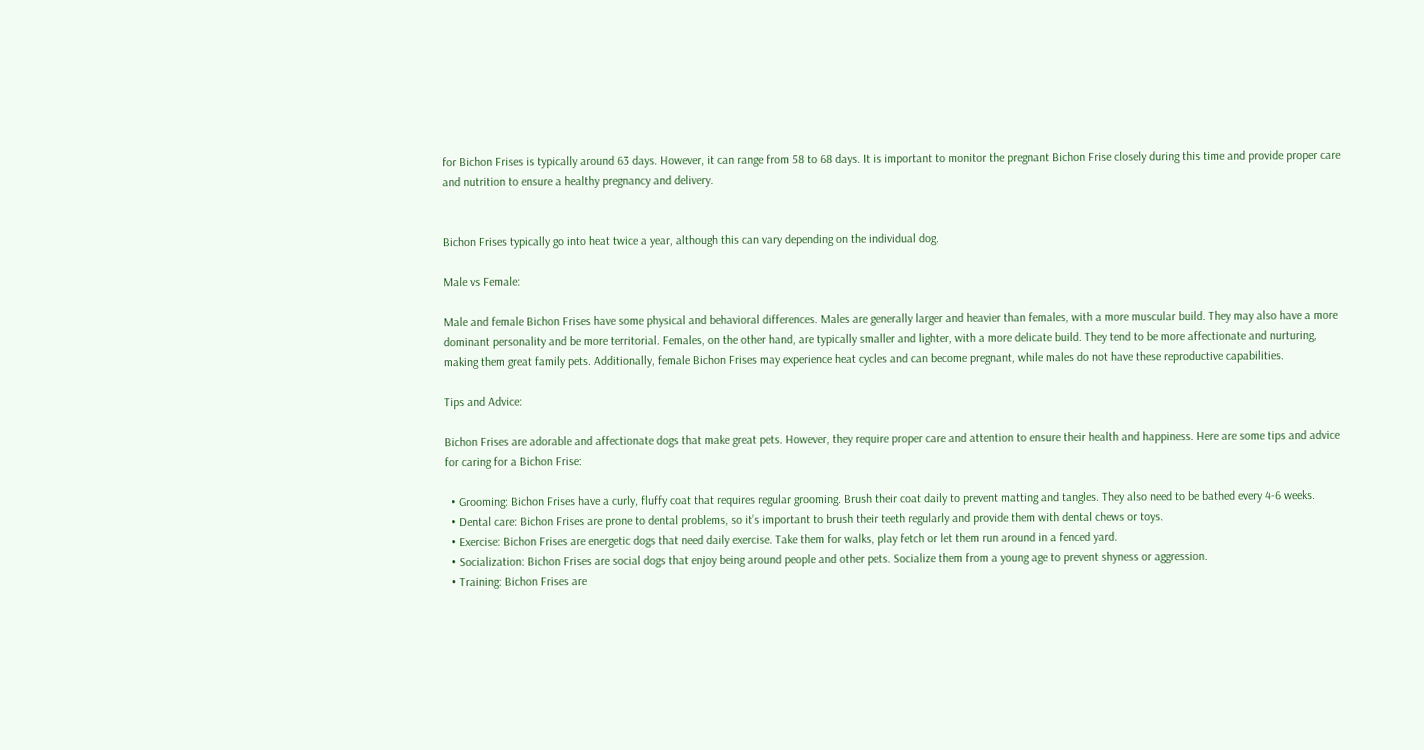for Bichon Frises is typically around 63 days. However, it can range from 58 to 68 days. It is important to monitor the pregnant Bichon Frise closely during this time and provide proper care and nutrition to ensure a healthy pregnancy and delivery.


Bichon Frises typically go into heat twice a year, although this can vary depending on the individual dog.

Male vs Female:

Male and female Bichon Frises have some physical and behavioral differences. Males are generally larger and heavier than females, with a more muscular build. They may also have a more dominant personality and be more territorial. Females, on the other hand, are typically smaller and lighter, with a more delicate build. They tend to be more affectionate and nurturing, making them great family pets. Additionally, female Bichon Frises may experience heat cycles and can become pregnant, while males do not have these reproductive capabilities.

Tips and Advice:

Bichon Frises are adorable and affectionate dogs that make great pets. However, they require proper care and attention to ensure their health and happiness. Here are some tips and advice for caring for a Bichon Frise:

  • Grooming: Bichon Frises have a curly, fluffy coat that requires regular grooming. Brush their coat daily to prevent matting and tangles. They also need to be bathed every 4-6 weeks.
  • Dental care: Bichon Frises are prone to dental problems, so it’s important to brush their teeth regularly and provide them with dental chews or toys.
  • Exercise: Bichon Frises are energetic dogs that need daily exercise. Take them for walks, play fetch or let them run around in a fenced yard.
  • Socialization: Bichon Frises are social dogs that enjoy being around people and other pets. Socialize them from a young age to prevent shyness or aggression.
  • Training: Bichon Frises are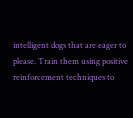intelligent dogs that are eager to please. Train them using positive reinforcement techniques to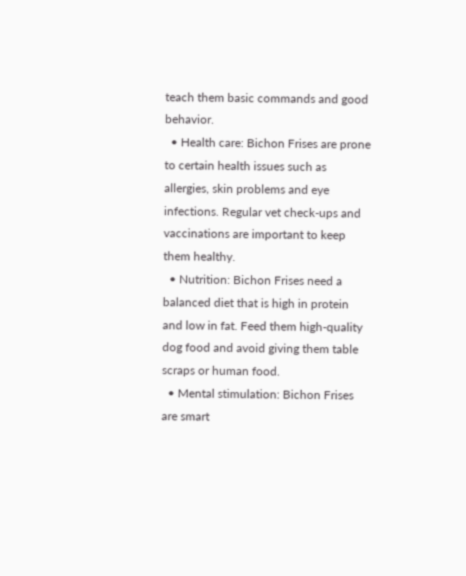teach them basic commands and good behavior.
  • Health care: Bichon Frises are prone to certain health issues such as allergies, skin problems and eye infections. Regular vet check-ups and vaccinations are important to keep them healthy.
  • Nutrition: Bichon Frises need a balanced diet that is high in protein and low in fat. Feed them high-quality dog food and avoid giving them table scraps or human food.
  • Mental stimulation: Bichon Frises are smart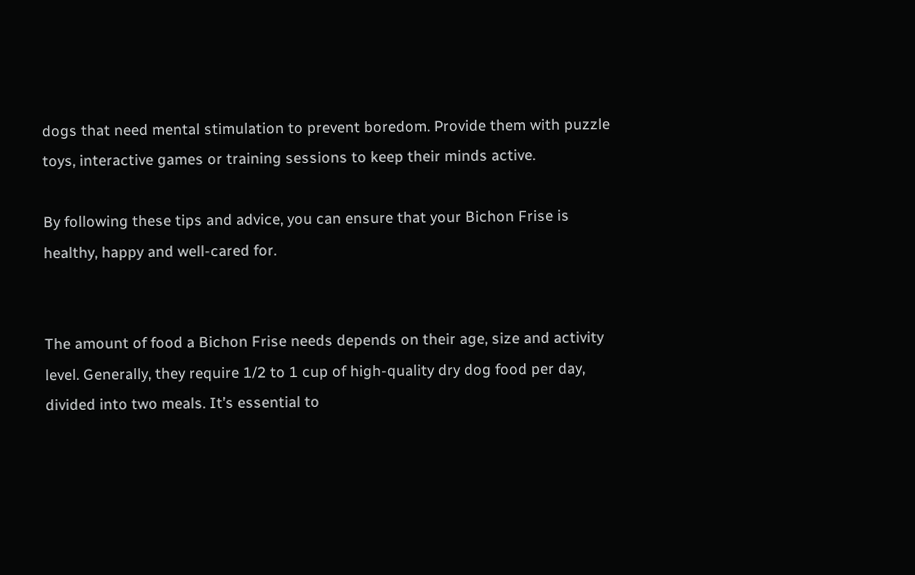dogs that need mental stimulation to prevent boredom. Provide them with puzzle toys, interactive games or training sessions to keep their minds active.

By following these tips and advice, you can ensure that your Bichon Frise is healthy, happy and well-cared for.


The amount of food a Bichon Frise needs depends on their age, size and activity level. Generally, they require 1/2 to 1 cup of high-quality dry dog food per day, divided into two meals. It’s essential to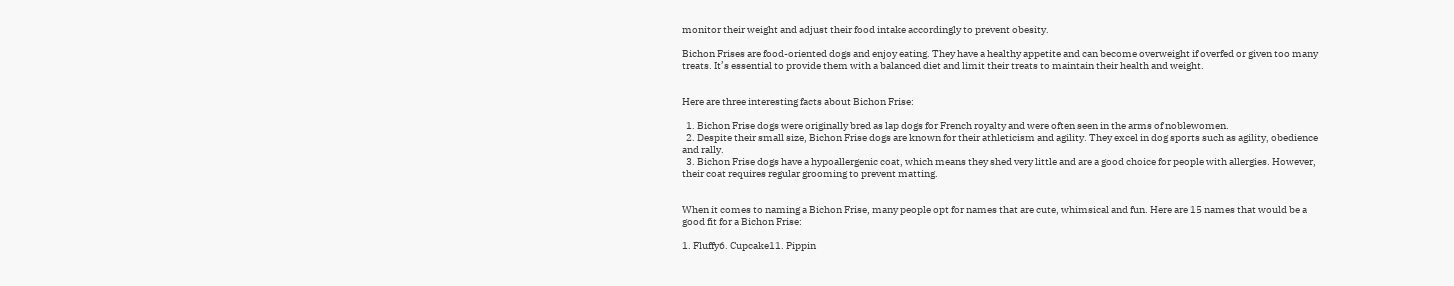monitor their weight and adjust their food intake accordingly to prevent obesity.

Bichon Frises are food-oriented dogs and enjoy eating. They have a healthy appetite and can become overweight if overfed or given too many treats. It’s essential to provide them with a balanced diet and limit their treats to maintain their health and weight.


Here are three interesting facts about Bichon Frise:

  1. Bichon Frise dogs were originally bred as lap dogs for French royalty and were often seen in the arms of noblewomen.
  2. Despite their small size, Bichon Frise dogs are known for their athleticism and agility. They excel in dog sports such as agility, obedience and rally.
  3. Bichon Frise dogs have a hypoallergenic coat, which means they shed very little and are a good choice for people with allergies. However, their coat requires regular grooming to prevent matting.


When it comes to naming a Bichon Frise, many people opt for names that are cute, whimsical and fun. Here are 15 names that would be a good fit for a Bichon Frise:

1. Fluffy6. Cupcake11. Pippin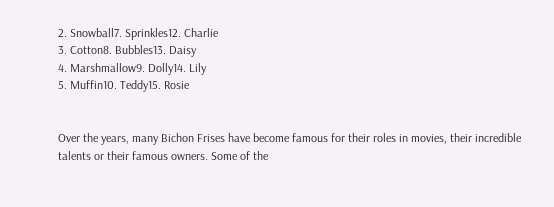2. Snowball7. Sprinkles12. Charlie
3. Cotton8. Bubbles13. Daisy
4. Marshmallow9. Dolly14. Lily
5. Muffin10. Teddy15. Rosie


Over the years, many Bichon Frises have become famous for their roles in movies, their incredible talents or their famous owners. Some of the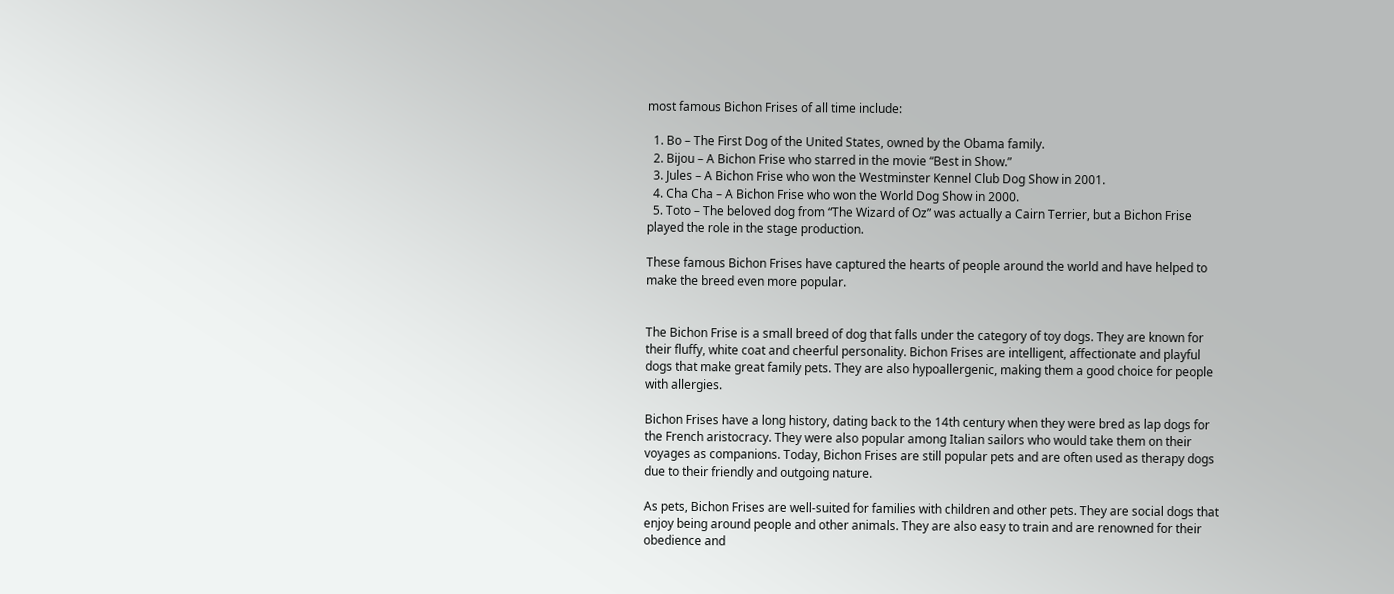most famous Bichon Frises of all time include:

  1. Bo – The First Dog of the United States, owned by the Obama family.
  2. Bijou – A Bichon Frise who starred in the movie “Best in Show.”
  3. Jules – A Bichon Frise who won the Westminster Kennel Club Dog Show in 2001.
  4. Cha Cha – A Bichon Frise who won the World Dog Show in 2000.
  5. Toto – The beloved dog from “The Wizard of Oz” was actually a Cairn Terrier, but a Bichon Frise played the role in the stage production.

These famous Bichon Frises have captured the hearts of people around the world and have helped to make the breed even more popular.


The Bichon Frise is a small breed of dog that falls under the category of toy dogs. They are known for their fluffy, white coat and cheerful personality. Bichon Frises are intelligent, affectionate and playful dogs that make great family pets. They are also hypoallergenic, making them a good choice for people with allergies.

Bichon Frises have a long history, dating back to the 14th century when they were bred as lap dogs for the French aristocracy. They were also popular among Italian sailors who would take them on their voyages as companions. Today, Bichon Frises are still popular pets and are often used as therapy dogs due to their friendly and outgoing nature.

As pets, Bichon Frises are well-suited for families with children and other pets. They are social dogs that enjoy being around people and other animals. They are also easy to train and are renowned for their obedience and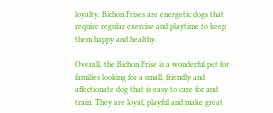loyalty. Bichon Frises are energetic dogs that require regular exercise and playtime to keep them happy and healthy.

Overall, the Bichon Frise is a wonderful pet for families looking for a small, friendly and affectionate dog that is easy to care for and train. They are loyal, playful and make great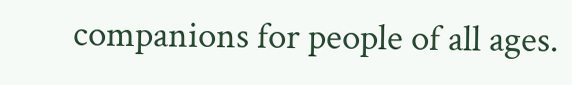companions for people of all ages.